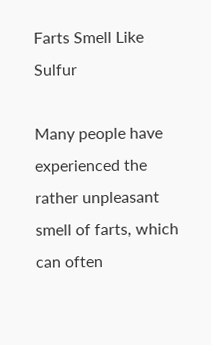Farts Smell Like Sulfur

Many people have experienced the rather unpleasant smell of farts, which can often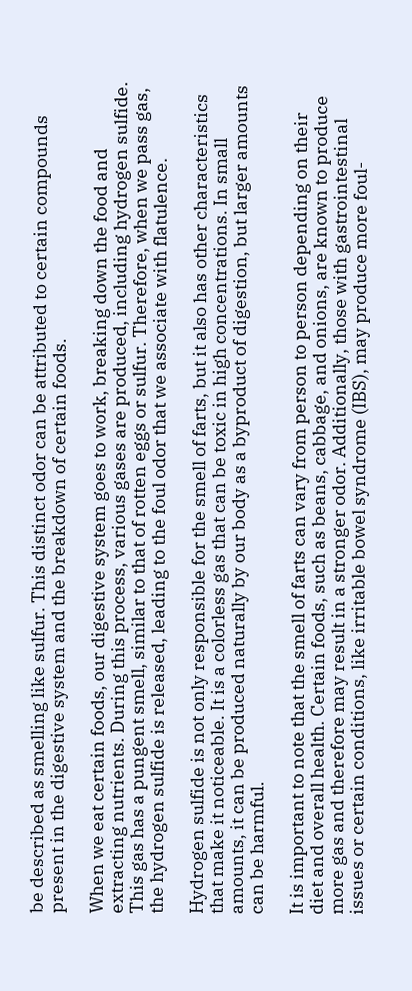be described as smelling like sulfur. This distinct odor can be attributed to certain compounds present in the digestive system and the breakdown of certain foods.

When we eat certain foods, our digestive system goes to work, breaking down the food and extracting nutrients. During this process, various gases are produced, including hydrogen sulfide. This gas has a pungent smell, similar to that of rotten eggs or sulfur. Therefore, when we pass gas, the hydrogen sulfide is released, leading to the foul odor that we associate with flatulence.

Hydrogen sulfide is not only responsible for the smell of farts, but it also has other characteristics that make it noticeable. It is a colorless gas that can be toxic in high concentrations. In small amounts, it can be produced naturally by our body as a byproduct of digestion, but larger amounts can be harmful.

It is important to note that the smell of farts can vary from person to person depending on their diet and overall health. Certain foods, such as beans, cabbage, and onions, are known to produce more gas and therefore may result in a stronger odor. Additionally, those with gastrointestinal issues or certain conditions, like irritable bowel syndrome (IBS), may produce more foul-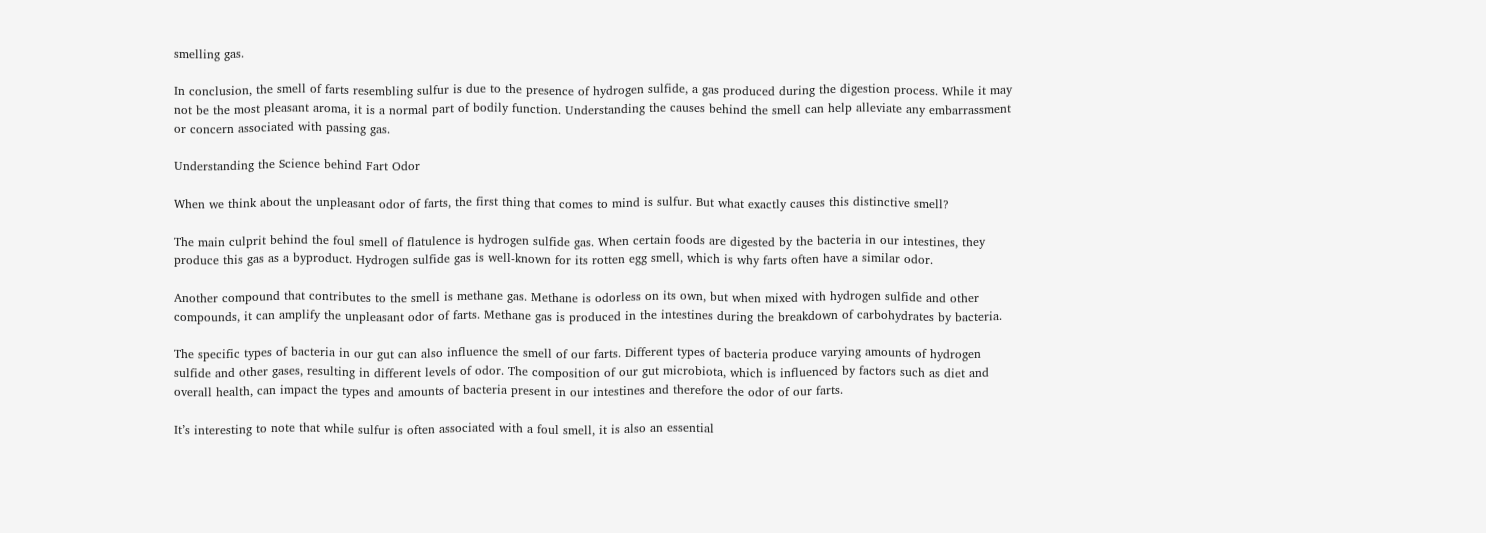smelling gas.

In conclusion, the smell of farts resembling sulfur is due to the presence of hydrogen sulfide, a gas produced during the digestion process. While it may not be the most pleasant aroma, it is a normal part of bodily function. Understanding the causes behind the smell can help alleviate any embarrassment or concern associated with passing gas.

Understanding the Science behind Fart Odor

When we think about the unpleasant odor of farts, the first thing that comes to mind is sulfur. But what exactly causes this distinctive smell?

The main culprit behind the foul smell of flatulence is hydrogen sulfide gas. When certain foods are digested by the bacteria in our intestines, they produce this gas as a byproduct. Hydrogen sulfide gas is well-known for its rotten egg smell, which is why farts often have a similar odor.

Another compound that contributes to the smell is methane gas. Methane is odorless on its own, but when mixed with hydrogen sulfide and other compounds, it can amplify the unpleasant odor of farts. Methane gas is produced in the intestines during the breakdown of carbohydrates by bacteria.

The specific types of bacteria in our gut can also influence the smell of our farts. Different types of bacteria produce varying amounts of hydrogen sulfide and other gases, resulting in different levels of odor. The composition of our gut microbiota, which is influenced by factors such as diet and overall health, can impact the types and amounts of bacteria present in our intestines and therefore the odor of our farts.

It’s interesting to note that while sulfur is often associated with a foul smell, it is also an essential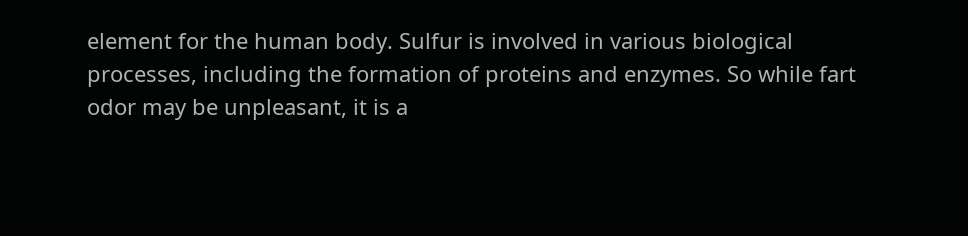element for the human body. Sulfur is involved in various biological processes, including the formation of proteins and enzymes. So while fart odor may be unpleasant, it is a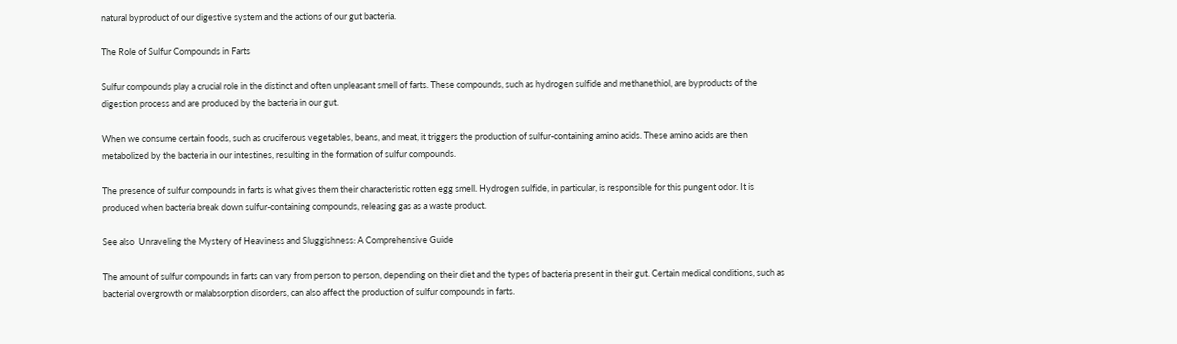natural byproduct of our digestive system and the actions of our gut bacteria.

The Role of Sulfur Compounds in Farts

Sulfur compounds play a crucial role in the distinct and often unpleasant smell of farts. These compounds, such as hydrogen sulfide and methanethiol, are byproducts of the digestion process and are produced by the bacteria in our gut.

When we consume certain foods, such as cruciferous vegetables, beans, and meat, it triggers the production of sulfur-containing amino acids. These amino acids are then metabolized by the bacteria in our intestines, resulting in the formation of sulfur compounds.

The presence of sulfur compounds in farts is what gives them their characteristic rotten egg smell. Hydrogen sulfide, in particular, is responsible for this pungent odor. It is produced when bacteria break down sulfur-containing compounds, releasing gas as a waste product.

See also  Unraveling the Mystery of Heaviness and Sluggishness: A Comprehensive Guide

The amount of sulfur compounds in farts can vary from person to person, depending on their diet and the types of bacteria present in their gut. Certain medical conditions, such as bacterial overgrowth or malabsorption disorders, can also affect the production of sulfur compounds in farts.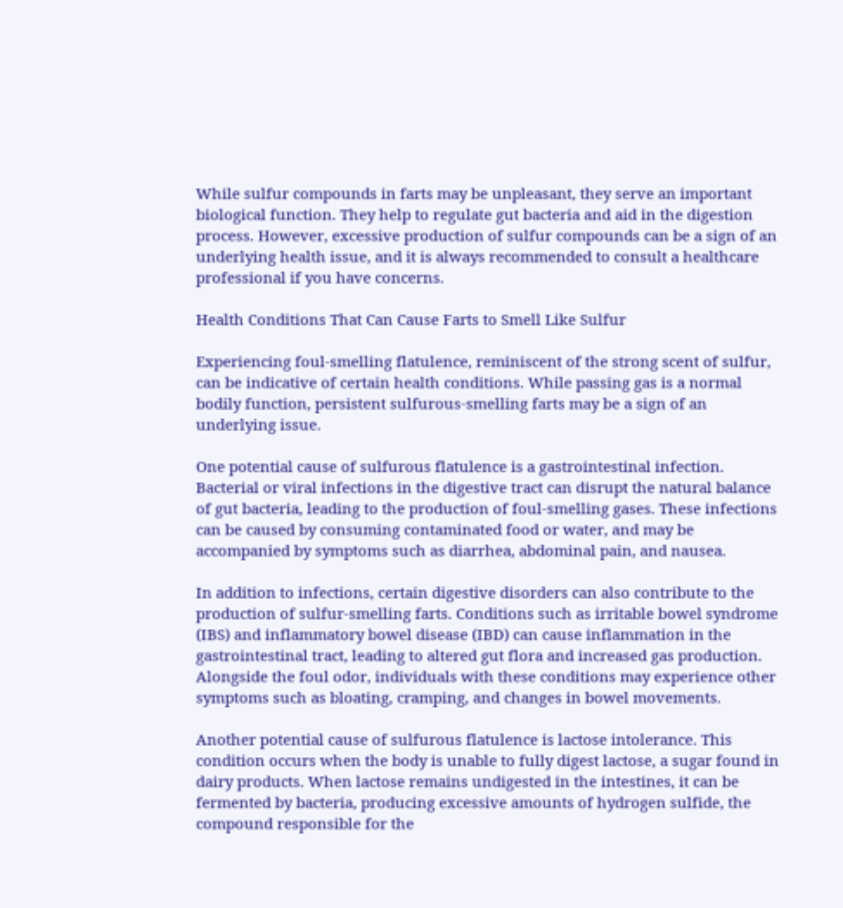While sulfur compounds in farts may be unpleasant, they serve an important biological function. They help to regulate gut bacteria and aid in the digestion process. However, excessive production of sulfur compounds can be a sign of an underlying health issue, and it is always recommended to consult a healthcare professional if you have concerns.

Health Conditions That Can Cause Farts to Smell Like Sulfur

Experiencing foul-smelling flatulence, reminiscent of the strong scent of sulfur, can be indicative of certain health conditions. While passing gas is a normal bodily function, persistent sulfurous-smelling farts may be a sign of an underlying issue.

One potential cause of sulfurous flatulence is a gastrointestinal infection. Bacterial or viral infections in the digestive tract can disrupt the natural balance of gut bacteria, leading to the production of foul-smelling gases. These infections can be caused by consuming contaminated food or water, and may be accompanied by symptoms such as diarrhea, abdominal pain, and nausea.

In addition to infections, certain digestive disorders can also contribute to the production of sulfur-smelling farts. Conditions such as irritable bowel syndrome (IBS) and inflammatory bowel disease (IBD) can cause inflammation in the gastrointestinal tract, leading to altered gut flora and increased gas production. Alongside the foul odor, individuals with these conditions may experience other symptoms such as bloating, cramping, and changes in bowel movements.

Another potential cause of sulfurous flatulence is lactose intolerance. This condition occurs when the body is unable to fully digest lactose, a sugar found in dairy products. When lactose remains undigested in the intestines, it can be fermented by bacteria, producing excessive amounts of hydrogen sulfide, the compound responsible for the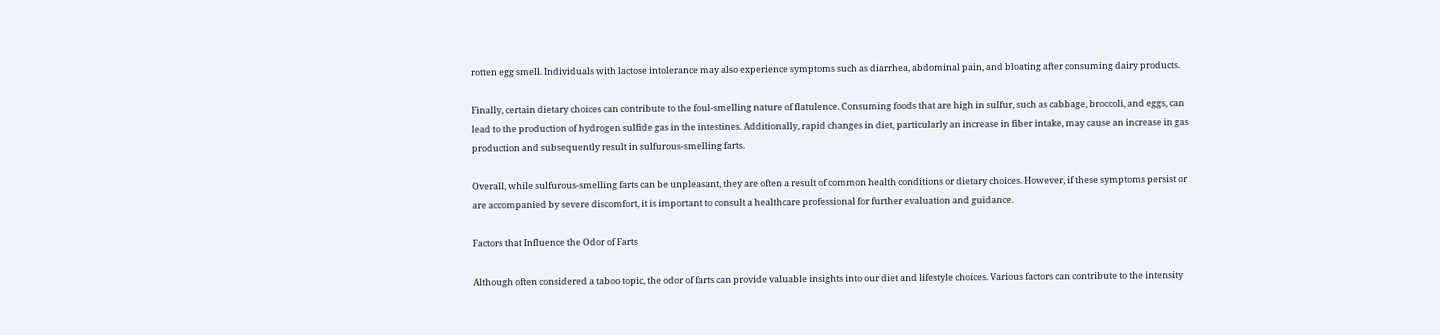rotten egg smell. Individuals with lactose intolerance may also experience symptoms such as diarrhea, abdominal pain, and bloating after consuming dairy products.

Finally, certain dietary choices can contribute to the foul-smelling nature of flatulence. Consuming foods that are high in sulfur, such as cabbage, broccoli, and eggs, can lead to the production of hydrogen sulfide gas in the intestines. Additionally, rapid changes in diet, particularly an increase in fiber intake, may cause an increase in gas production and subsequently result in sulfurous-smelling farts.

Overall, while sulfurous-smelling farts can be unpleasant, they are often a result of common health conditions or dietary choices. However, if these symptoms persist or are accompanied by severe discomfort, it is important to consult a healthcare professional for further evaluation and guidance.

Factors that Influence the Odor of Farts

Although often considered a taboo topic, the odor of farts can provide valuable insights into our diet and lifestyle choices. Various factors can contribute to the intensity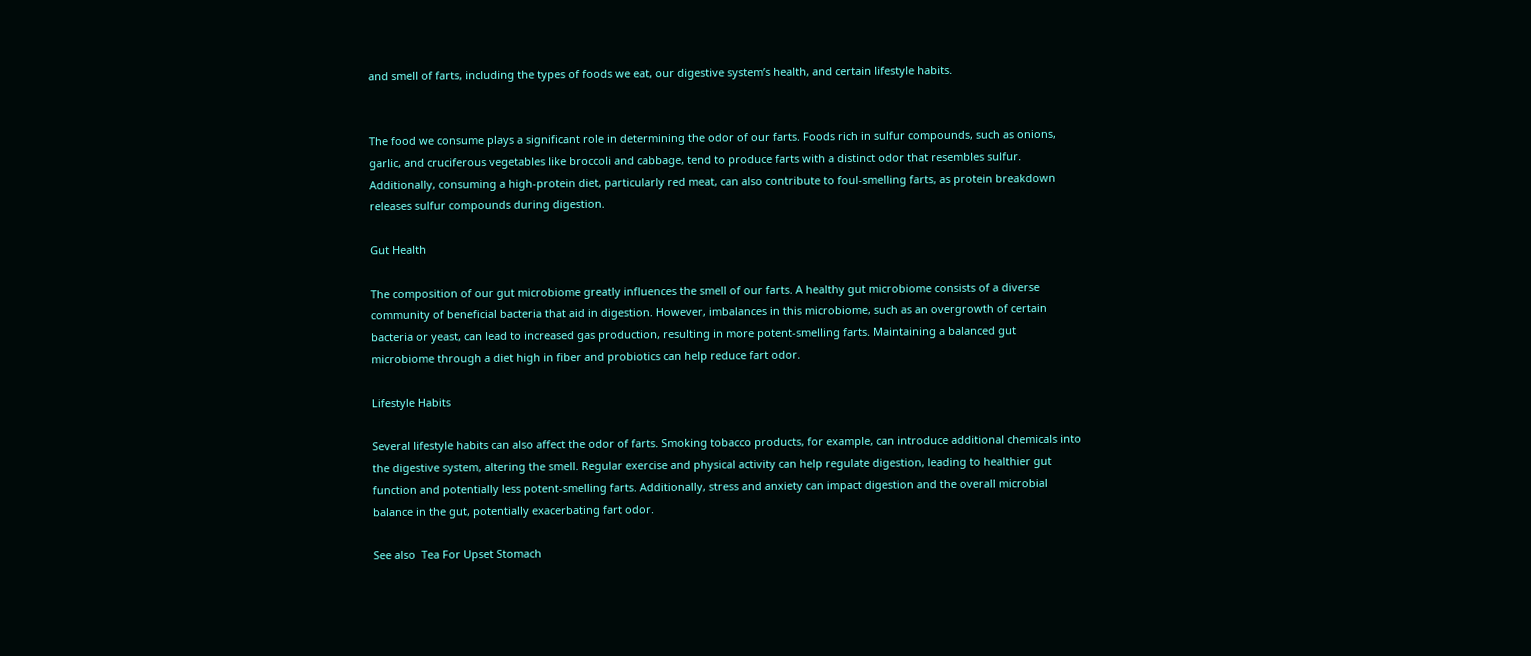and smell of farts, including the types of foods we eat, our digestive system’s health, and certain lifestyle habits.


The food we consume plays a significant role in determining the odor of our farts. Foods rich in sulfur compounds, such as onions, garlic, and cruciferous vegetables like broccoli and cabbage, tend to produce farts with a distinct odor that resembles sulfur. Additionally, consuming a high-protein diet, particularly red meat, can also contribute to foul-smelling farts, as protein breakdown releases sulfur compounds during digestion.

Gut Health

The composition of our gut microbiome greatly influences the smell of our farts. A healthy gut microbiome consists of a diverse community of beneficial bacteria that aid in digestion. However, imbalances in this microbiome, such as an overgrowth of certain bacteria or yeast, can lead to increased gas production, resulting in more potent-smelling farts. Maintaining a balanced gut microbiome through a diet high in fiber and probiotics can help reduce fart odor.

Lifestyle Habits

Several lifestyle habits can also affect the odor of farts. Smoking tobacco products, for example, can introduce additional chemicals into the digestive system, altering the smell. Regular exercise and physical activity can help regulate digestion, leading to healthier gut function and potentially less potent-smelling farts. Additionally, stress and anxiety can impact digestion and the overall microbial balance in the gut, potentially exacerbating fart odor.

See also  Tea For Upset Stomach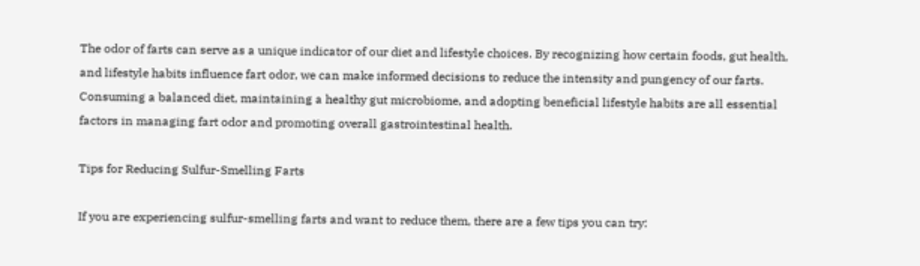The odor of farts can serve as a unique indicator of our diet and lifestyle choices. By recognizing how certain foods, gut health, and lifestyle habits influence fart odor, we can make informed decisions to reduce the intensity and pungency of our farts. Consuming a balanced diet, maintaining a healthy gut microbiome, and adopting beneficial lifestyle habits are all essential factors in managing fart odor and promoting overall gastrointestinal health.

Tips for Reducing Sulfur-Smelling Farts

If you are experiencing sulfur-smelling farts and want to reduce them, there are a few tips you can try: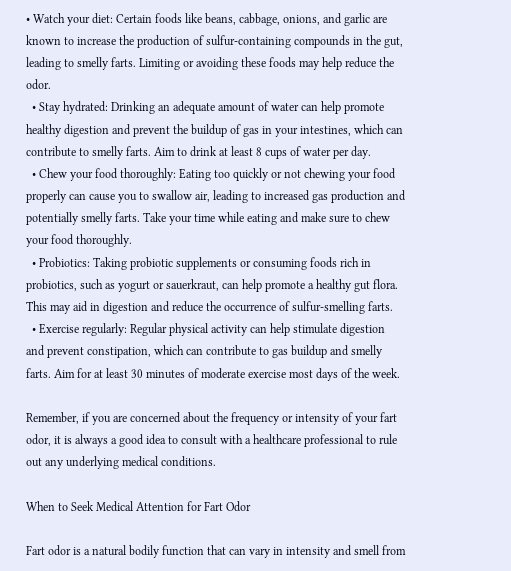• Watch your diet: Certain foods like beans, cabbage, onions, and garlic are known to increase the production of sulfur-containing compounds in the gut, leading to smelly farts. Limiting or avoiding these foods may help reduce the odor.
  • Stay hydrated: Drinking an adequate amount of water can help promote healthy digestion and prevent the buildup of gas in your intestines, which can contribute to smelly farts. Aim to drink at least 8 cups of water per day.
  • Chew your food thoroughly: Eating too quickly or not chewing your food properly can cause you to swallow air, leading to increased gas production and potentially smelly farts. Take your time while eating and make sure to chew your food thoroughly.
  • Probiotics: Taking probiotic supplements or consuming foods rich in probiotics, such as yogurt or sauerkraut, can help promote a healthy gut flora. This may aid in digestion and reduce the occurrence of sulfur-smelling farts.
  • Exercise regularly: Regular physical activity can help stimulate digestion and prevent constipation, which can contribute to gas buildup and smelly farts. Aim for at least 30 minutes of moderate exercise most days of the week.

Remember, if you are concerned about the frequency or intensity of your fart odor, it is always a good idea to consult with a healthcare professional to rule out any underlying medical conditions.

When to Seek Medical Attention for Fart Odor

Fart odor is a natural bodily function that can vary in intensity and smell from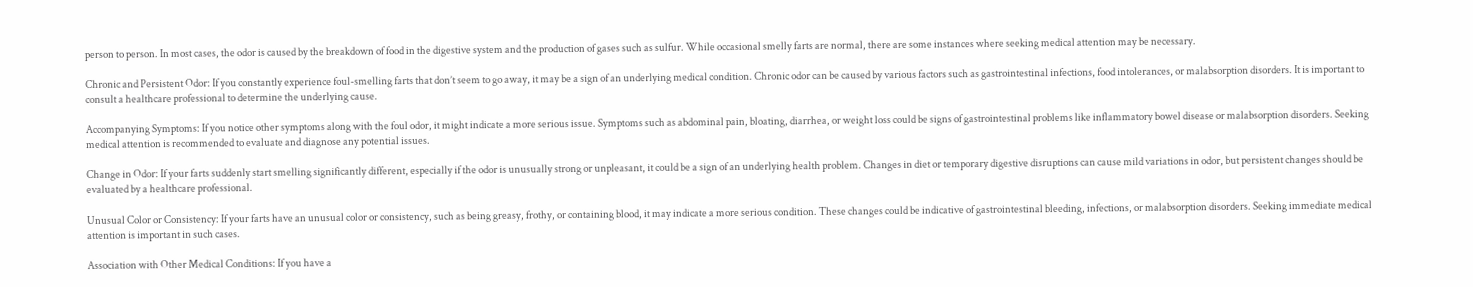person to person. In most cases, the odor is caused by the breakdown of food in the digestive system and the production of gases such as sulfur. While occasional smelly farts are normal, there are some instances where seeking medical attention may be necessary.

Chronic and Persistent Odor: If you constantly experience foul-smelling farts that don’t seem to go away, it may be a sign of an underlying medical condition. Chronic odor can be caused by various factors such as gastrointestinal infections, food intolerances, or malabsorption disorders. It is important to consult a healthcare professional to determine the underlying cause.

Accompanying Symptoms: If you notice other symptoms along with the foul odor, it might indicate a more serious issue. Symptoms such as abdominal pain, bloating, diarrhea, or weight loss could be signs of gastrointestinal problems like inflammatory bowel disease or malabsorption disorders. Seeking medical attention is recommended to evaluate and diagnose any potential issues.

Change in Odor: If your farts suddenly start smelling significantly different, especially if the odor is unusually strong or unpleasant, it could be a sign of an underlying health problem. Changes in diet or temporary digestive disruptions can cause mild variations in odor, but persistent changes should be evaluated by a healthcare professional.

Unusual Color or Consistency: If your farts have an unusual color or consistency, such as being greasy, frothy, or containing blood, it may indicate a more serious condition. These changes could be indicative of gastrointestinal bleeding, infections, or malabsorption disorders. Seeking immediate medical attention is important in such cases.

Association with Other Medical Conditions: If you have a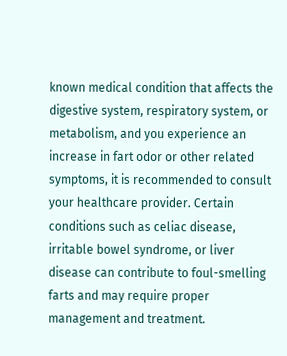known medical condition that affects the digestive system, respiratory system, or metabolism, and you experience an increase in fart odor or other related symptoms, it is recommended to consult your healthcare provider. Certain conditions such as celiac disease, irritable bowel syndrome, or liver disease can contribute to foul-smelling farts and may require proper management and treatment.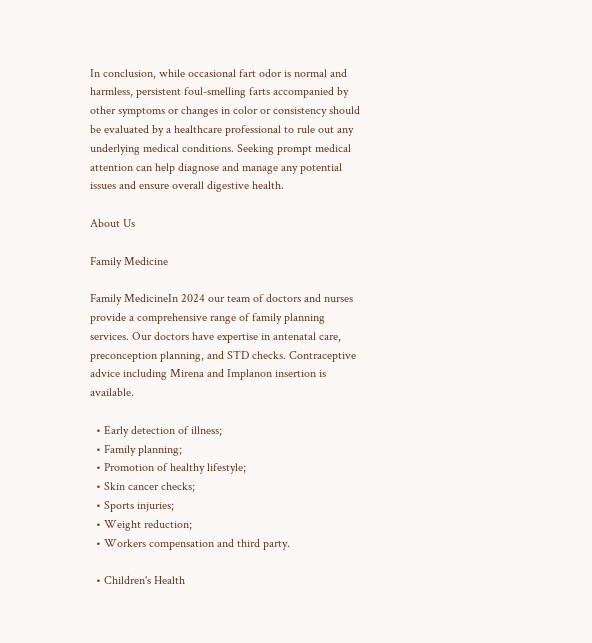In conclusion, while occasional fart odor is normal and harmless, persistent foul-smelling farts accompanied by other symptoms or changes in color or consistency should be evaluated by a healthcare professional to rule out any underlying medical conditions. Seeking prompt medical attention can help diagnose and manage any potential issues and ensure overall digestive health.

About Us

Family Medicine

Family MedicineIn 2024 our team of doctors and nurses provide a comprehensive range of family planning services. Our doctors have expertise in antenatal care, preconception planning, and STD checks. Contraceptive advice including Mirena and Implanon insertion is available.

  • Early detection of illness;
  • Family planning;
  • Promotion of healthy lifestyle;
  • Skin cancer checks;
  • Sports injuries;
  • Weight reduction;
  • Workers compensation and third party.

  • Children's Health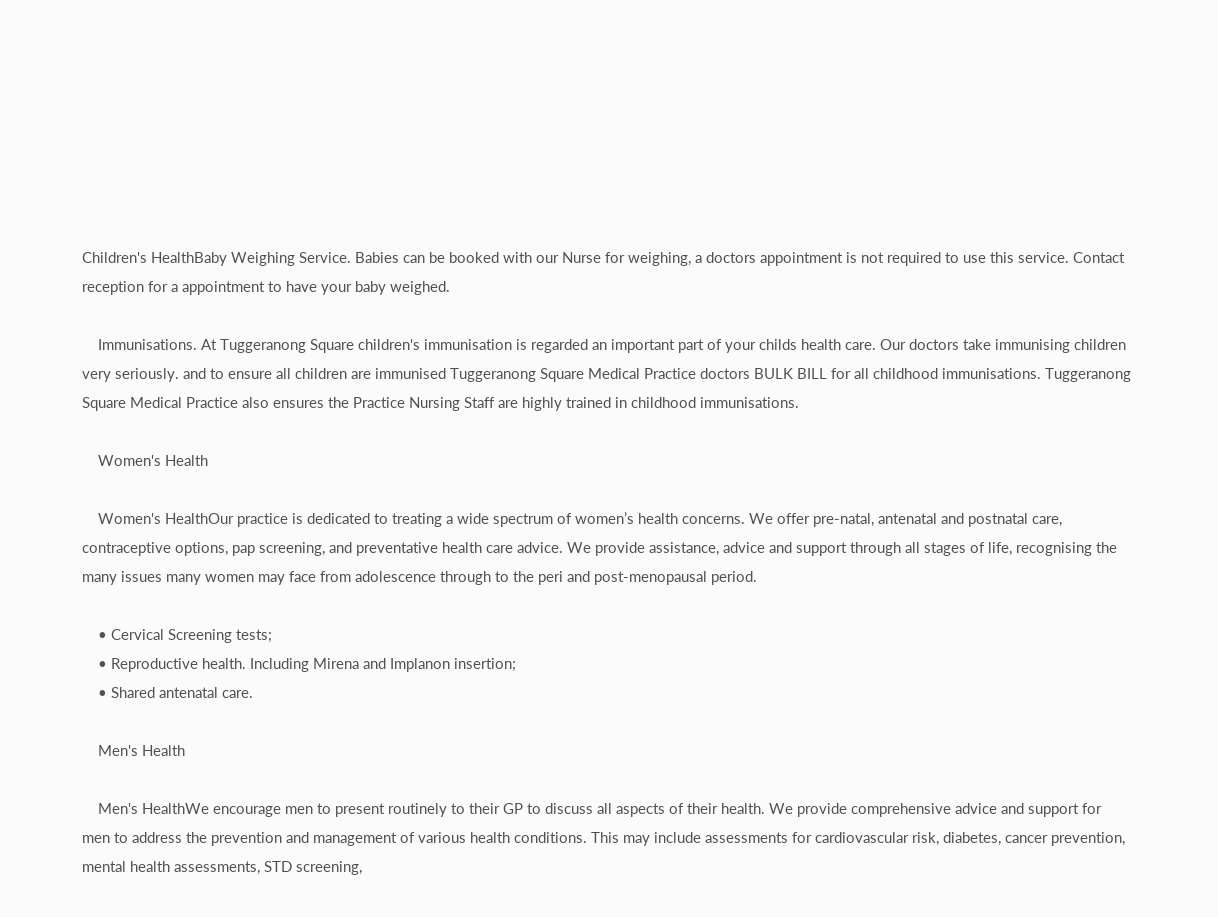Children's HealthBaby Weighing Service. Babies can be booked with our Nurse for weighing, a doctors appointment is not required to use this service. Contact reception for a appointment to have your baby weighed.

    Immunisations. At Tuggeranong Square children's immunisation is regarded an important part of your childs health care. Our doctors take immunising children very seriously. and to ensure all children are immunised Tuggeranong Square Medical Practice doctors BULK BILL for all childhood immunisations. Tuggeranong Square Medical Practice also ensures the Practice Nursing Staff are highly trained in childhood immunisations.

    Women's Health

    Women's HealthOur practice is dedicated to treating a wide spectrum of women’s health concerns. We offer pre-natal, antenatal and postnatal care, contraceptive options, pap screening, and preventative health care advice. We provide assistance, advice and support through all stages of life, recognising the many issues many women may face from adolescence through to the peri and post-menopausal period.

    • Cervical Screening tests;
    • Reproductive health. Including Mirena and Implanon insertion;
    • Shared antenatal care.

    Men's Health

    Men's HealthWe encourage men to present routinely to their GP to discuss all aspects of their health. We provide comprehensive advice and support for men to address the prevention and management of various health conditions. This may include assessments for cardiovascular risk, diabetes, cancer prevention, mental health assessments, STD screening,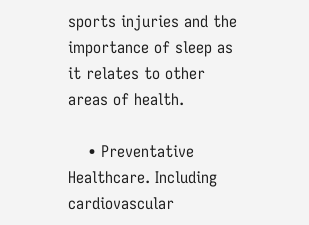sports injuries and the importance of sleep as it relates to other areas of health.

    • Preventative Healthcare. Including cardiovascular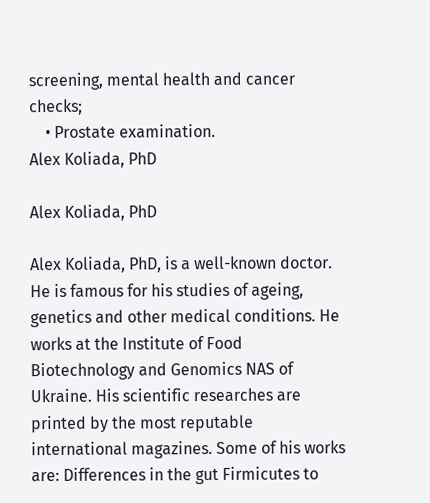screening, mental health and cancer checks;
    • Prostate examination.
Alex Koliada, PhD

Alex Koliada, PhD

Alex Koliada, PhD, is a well-known doctor. He is famous for his studies of ageing, genetics and other medical conditions. He works at the Institute of Food Biotechnology and Genomics NAS of Ukraine. His scientific researches are printed by the most reputable international magazines. Some of his works are: Differences in the gut Firmicutes to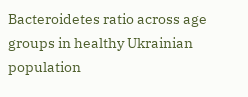Bacteroidetes ratio across age groups in healthy Ukrainian population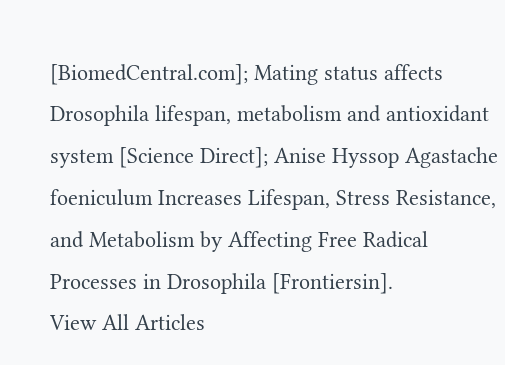[BiomedCentral.com]; Mating status affects Drosophila lifespan, metabolism and antioxidant system [Science Direct]; Anise Hyssop Agastache foeniculum Increases Lifespan, Stress Resistance, and Metabolism by Affecting Free Radical Processes in Drosophila [Frontiersin].
View All Articles